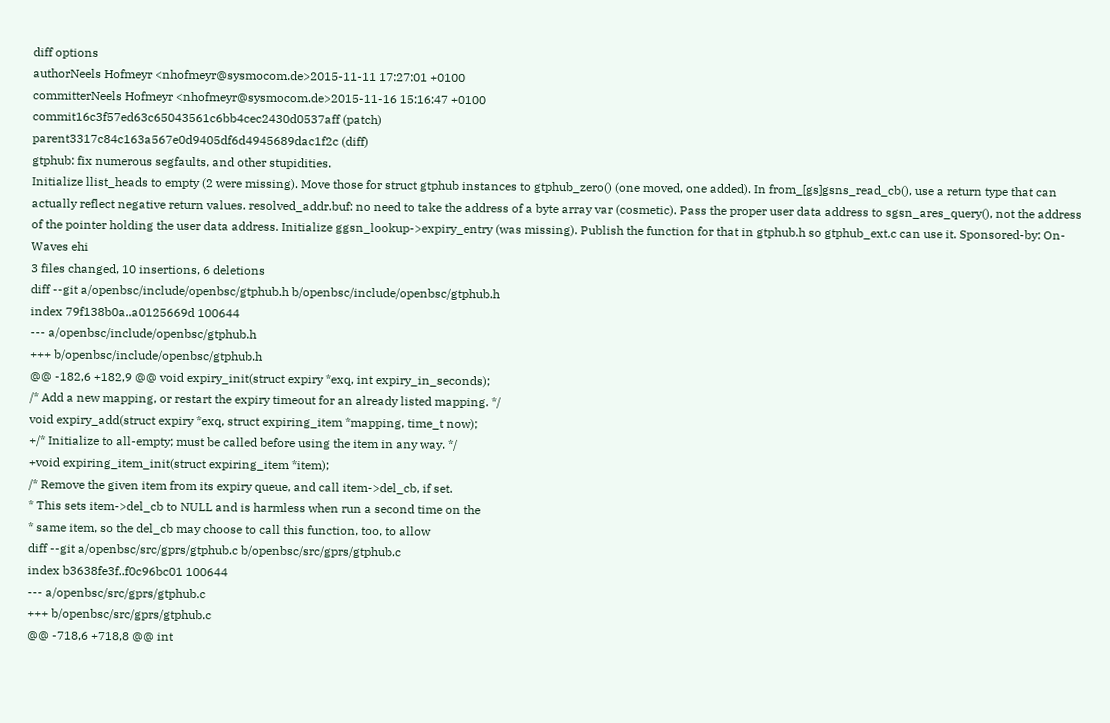diff options
authorNeels Hofmeyr <nhofmeyr@sysmocom.de>2015-11-11 17:27:01 +0100
committerNeels Hofmeyr <nhofmeyr@sysmocom.de>2015-11-16 15:16:47 +0100
commit16c3f57ed63c65043561c6bb4cec2430d0537aff (patch)
parent3317c84c163a567e0d9405df6d4945689dac1f2c (diff)
gtphub: fix numerous segfaults, and other stupidities.
Initialize llist_heads to empty (2 were missing). Move those for struct gtphub instances to gtphub_zero() (one moved, one added). In from_[gs]gsns_read_cb(), use a return type that can actually reflect negative return values. resolved_addr.buf: no need to take the address of a byte array var (cosmetic). Pass the proper user data address to sgsn_ares_query(), not the address of the pointer holding the user data address. Initialize ggsn_lookup->expiry_entry (was missing). Publish the function for that in gtphub.h so gtphub_ext.c can use it. Sponsored-by: On-Waves ehi
3 files changed, 10 insertions, 6 deletions
diff --git a/openbsc/include/openbsc/gtphub.h b/openbsc/include/openbsc/gtphub.h
index 79f138b0a..a0125669d 100644
--- a/openbsc/include/openbsc/gtphub.h
+++ b/openbsc/include/openbsc/gtphub.h
@@ -182,6 +182,9 @@ void expiry_init(struct expiry *exq, int expiry_in_seconds);
/* Add a new mapping, or restart the expiry timeout for an already listed mapping. */
void expiry_add(struct expiry *exq, struct expiring_item *mapping, time_t now);
+/* Initialize to all-empty; must be called before using the item in any way. */
+void expiring_item_init(struct expiring_item *item);
/* Remove the given item from its expiry queue, and call item->del_cb, if set.
* This sets item->del_cb to NULL and is harmless when run a second time on the
* same item, so the del_cb may choose to call this function, too, to allow
diff --git a/openbsc/src/gprs/gtphub.c b/openbsc/src/gprs/gtphub.c
index b3638fe3f..f0c96bc01 100644
--- a/openbsc/src/gprs/gtphub.c
+++ b/openbsc/src/gprs/gtphub.c
@@ -718,6 +718,8 @@ int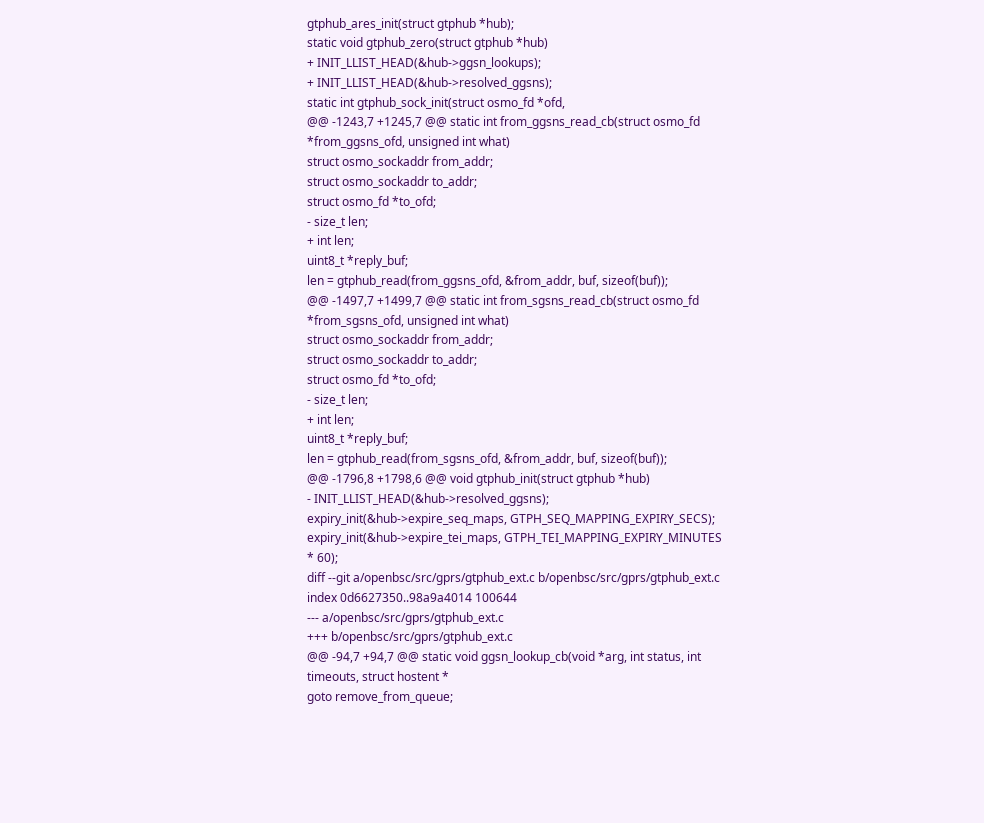gtphub_ares_init(struct gtphub *hub);
static void gtphub_zero(struct gtphub *hub)
+ INIT_LLIST_HEAD(&hub->ggsn_lookups);
+ INIT_LLIST_HEAD(&hub->resolved_ggsns);
static int gtphub_sock_init(struct osmo_fd *ofd,
@@ -1243,7 +1245,7 @@ static int from_ggsns_read_cb(struct osmo_fd *from_ggsns_ofd, unsigned int what)
struct osmo_sockaddr from_addr;
struct osmo_sockaddr to_addr;
struct osmo_fd *to_ofd;
- size_t len;
+ int len;
uint8_t *reply_buf;
len = gtphub_read(from_ggsns_ofd, &from_addr, buf, sizeof(buf));
@@ -1497,7 +1499,7 @@ static int from_sgsns_read_cb(struct osmo_fd *from_sgsns_ofd, unsigned int what)
struct osmo_sockaddr from_addr;
struct osmo_sockaddr to_addr;
struct osmo_fd *to_ofd;
- size_t len;
+ int len;
uint8_t *reply_buf;
len = gtphub_read(from_sgsns_ofd, &from_addr, buf, sizeof(buf));
@@ -1796,8 +1798,6 @@ void gtphub_init(struct gtphub *hub)
- INIT_LLIST_HEAD(&hub->resolved_ggsns);
expiry_init(&hub->expire_seq_maps, GTPH_SEQ_MAPPING_EXPIRY_SECS);
expiry_init(&hub->expire_tei_maps, GTPH_TEI_MAPPING_EXPIRY_MINUTES * 60);
diff --git a/openbsc/src/gprs/gtphub_ext.c b/openbsc/src/gprs/gtphub_ext.c
index 0d6627350..98a9a4014 100644
--- a/openbsc/src/gprs/gtphub_ext.c
+++ b/openbsc/src/gprs/gtphub_ext.c
@@ -94,7 +94,7 @@ static void ggsn_lookup_cb(void *arg, int status, int timeouts, struct hostent *
goto remove_from_queue;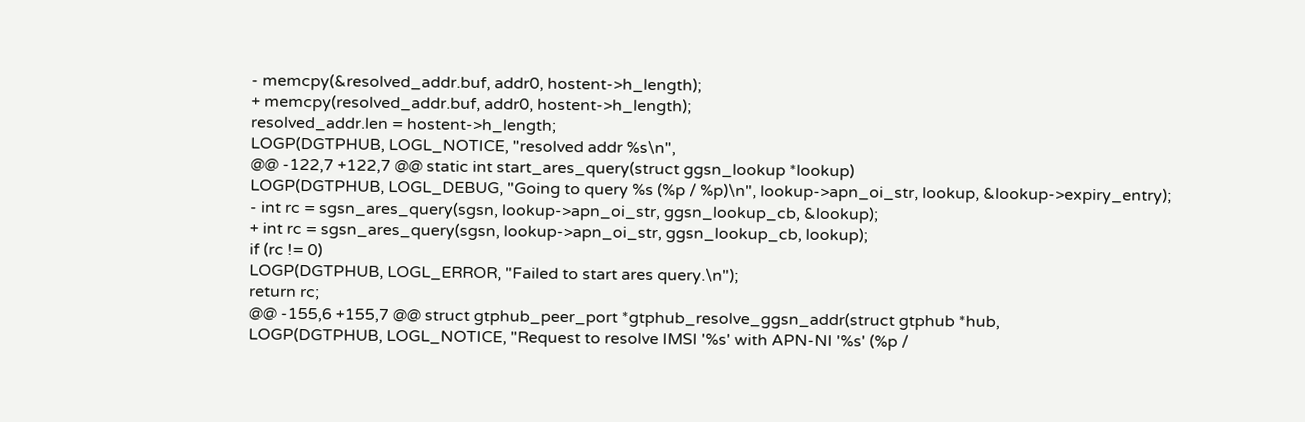- memcpy(&resolved_addr.buf, addr0, hostent->h_length);
+ memcpy(resolved_addr.buf, addr0, hostent->h_length);
resolved_addr.len = hostent->h_length;
LOGP(DGTPHUB, LOGL_NOTICE, "resolved addr %s\n",
@@ -122,7 +122,7 @@ static int start_ares_query(struct ggsn_lookup *lookup)
LOGP(DGTPHUB, LOGL_DEBUG, "Going to query %s (%p / %p)\n", lookup->apn_oi_str, lookup, &lookup->expiry_entry);
- int rc = sgsn_ares_query(sgsn, lookup->apn_oi_str, ggsn_lookup_cb, &lookup);
+ int rc = sgsn_ares_query(sgsn, lookup->apn_oi_str, ggsn_lookup_cb, lookup);
if (rc != 0)
LOGP(DGTPHUB, LOGL_ERROR, "Failed to start ares query.\n");
return rc;
@@ -155,6 +155,7 @@ struct gtphub_peer_port *gtphub_resolve_ggsn_addr(struct gtphub *hub,
LOGP(DGTPHUB, LOGL_NOTICE, "Request to resolve IMSI '%s' with APN-NI '%s' (%p /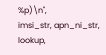%p)\n",
imsi_str, apn_ni_str, lookup,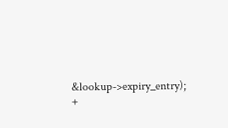&lookup->expiry_entry);
+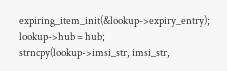expiring_item_init(&lookup->expiry_entry);
lookup->hub = hub;
strncpy(lookup->imsi_str, imsi_str,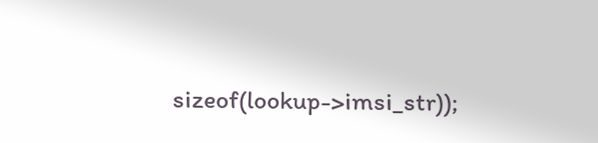sizeof(lookup->imsi_str));